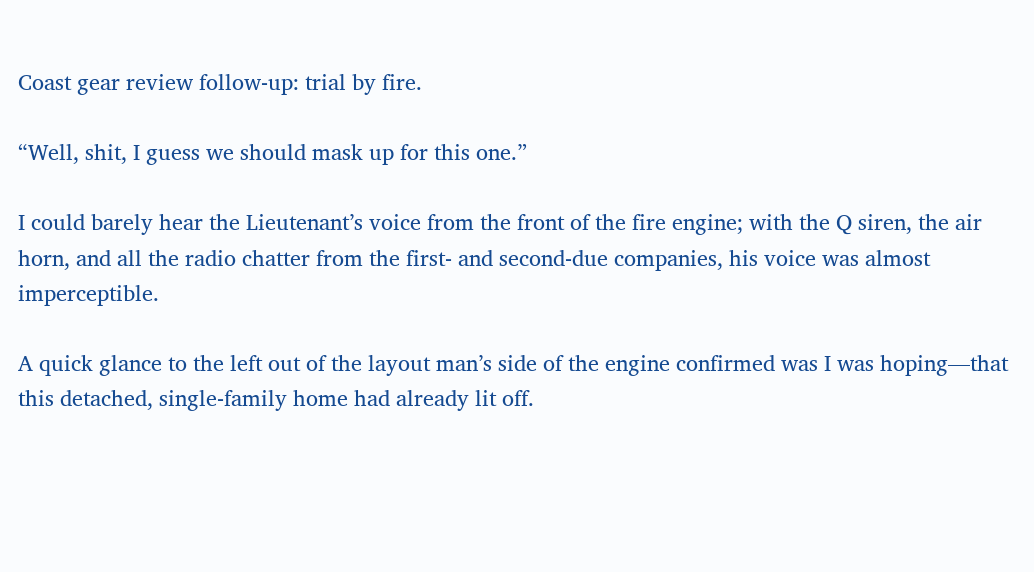Coast gear review follow-up: trial by fire.

“Well, shit, I guess we should mask up for this one.”

I could barely hear the Lieutenant’s voice from the front of the fire engine; with the Q siren, the air horn, and all the radio chatter from the first- and second-due companies, his voice was almost imperceptible.

A quick glance to the left out of the layout man’s side of the engine confirmed was I was hoping—that this detached, single-family home had already lit off.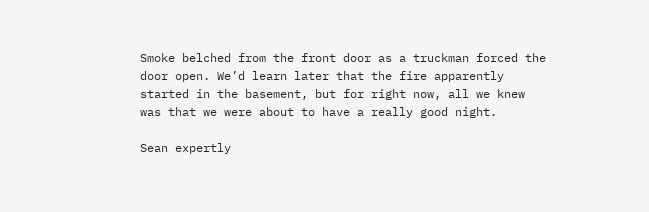Smoke belched from the front door as a truckman forced the door open. We’d learn later that the fire apparently started in the basement, but for right now, all we knew was that we were about to have a really good night.

Sean expertly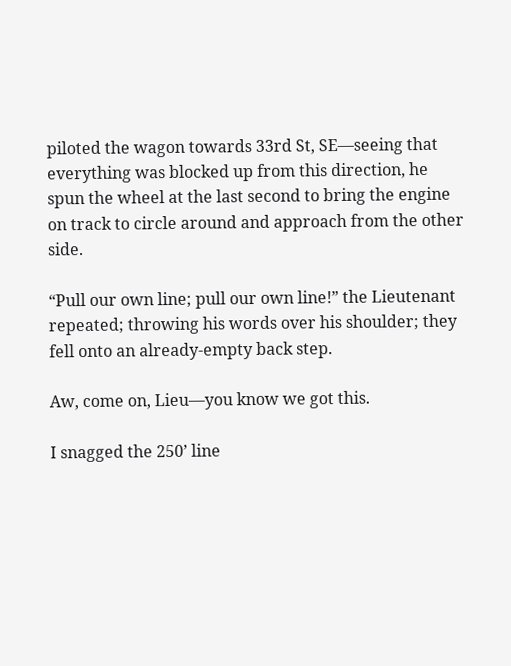piloted the wagon towards 33rd St, SE—seeing that everything was blocked up from this direction, he spun the wheel at the last second to bring the engine on track to circle around and approach from the other side.

“Pull our own line; pull our own line!” the Lieutenant repeated; throwing his words over his shoulder; they fell onto an already-empty back step.

Aw, come on, Lieu—you know we got this.

I snagged the 250’ line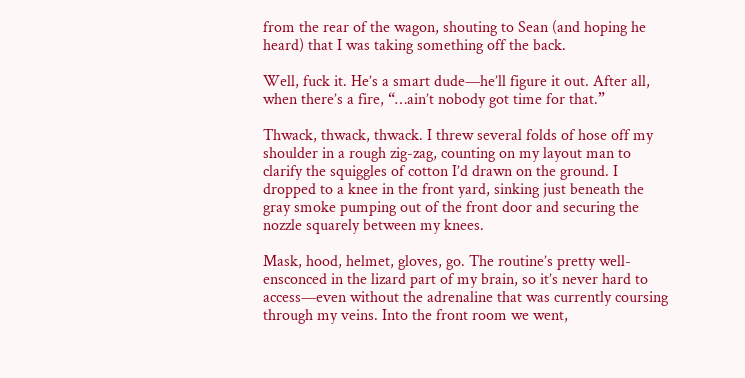from the rear of the wagon, shouting to Sean (and hoping he heard) that I was taking something off the back.

Well, fuck it. He’s a smart dude—he’ll figure it out. After all, when there’s a fire, “…ain’t nobody got time for that.”

Thwack, thwack, thwack. I threw several folds of hose off my shoulder in a rough zig-zag, counting on my layout man to clarify the squiggles of cotton I’d drawn on the ground. I dropped to a knee in the front yard, sinking just beneath the gray smoke pumping out of the front door and securing the nozzle squarely between my knees.

Mask, hood, helmet, gloves, go. The routine’s pretty well-ensconced in the lizard part of my brain, so it’s never hard to access—even without the adrenaline that was currently coursing through my veins. Into the front room we went,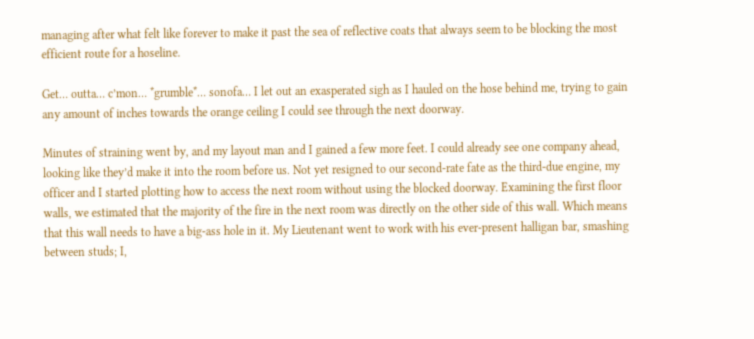managing after what felt like forever to make it past the sea of reflective coats that always seem to be blocking the most efficient route for a hoseline.

Get… outta… c’mon… *grumble*… sonofa… I let out an exasperated sigh as I hauled on the hose behind me, trying to gain any amount of inches towards the orange ceiling I could see through the next doorway.

Minutes of straining went by, and my layout man and I gained a few more feet. I could already see one company ahead, looking like they’d make it into the room before us. Not yet resigned to our second-rate fate as the third-due engine, my officer and I started plotting how to access the next room without using the blocked doorway. Examining the first floor walls, we estimated that the majority of the fire in the next room was directly on the other side of this wall. Which means that this wall needs to have a big-ass hole in it. My Lieutenant went to work with his ever-present halligan bar, smashing between studs; I,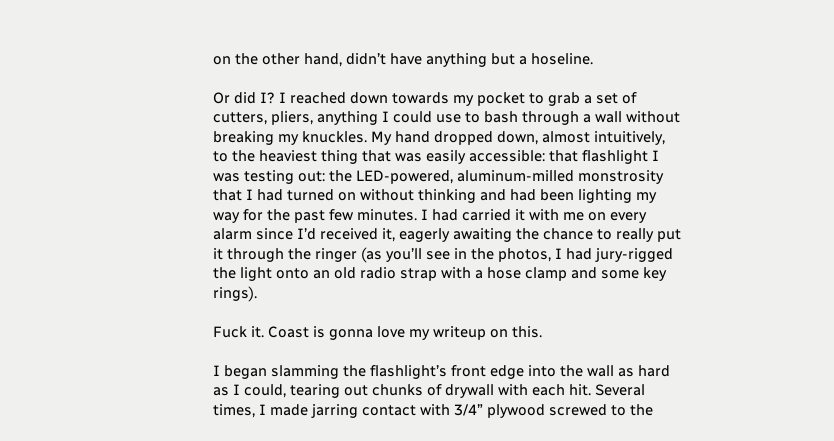on the other hand, didn’t have anything but a hoseline.

Or did I? I reached down towards my pocket to grab a set of cutters, pliers, anything I could use to bash through a wall without breaking my knuckles. My hand dropped down, almost intuitively, to the heaviest thing that was easily accessible: that flashlight I was testing out: the LED-powered, aluminum-milled monstrosity that I had turned on without thinking and had been lighting my way for the past few minutes. I had carried it with me on every alarm since I’d received it, eagerly awaiting the chance to really put it through the ringer (as you’ll see in the photos, I had jury-rigged the light onto an old radio strap with a hose clamp and some key rings).

Fuck it. Coast is gonna love my writeup on this.

I began slamming the flashlight’s front edge into the wall as hard as I could, tearing out chunks of drywall with each hit. Several times, I made jarring contact with 3/4” plywood screwed to the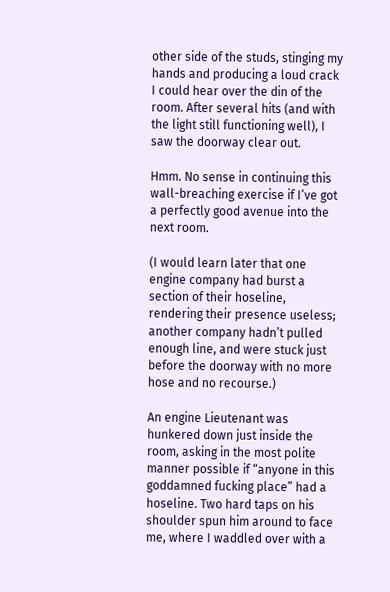other side of the studs, stinging my hands and producing a loud crack I could hear over the din of the room. After several hits (and with the light still functioning well), I saw the doorway clear out.

Hmm. No sense in continuing this wall-breaching exercise if I’ve got a perfectly good avenue into the next room.

(I would learn later that one engine company had burst a section of their hoseline, rendering their presence useless; another company hadn’t pulled enough line, and were stuck just before the doorway with no more hose and no recourse.)

An engine Lieutenant was hunkered down just inside the room, asking in the most polite manner possible if “anyone in this goddamned fucking place” had a hoseline. Two hard taps on his shoulder spun him around to face me, where I waddled over with a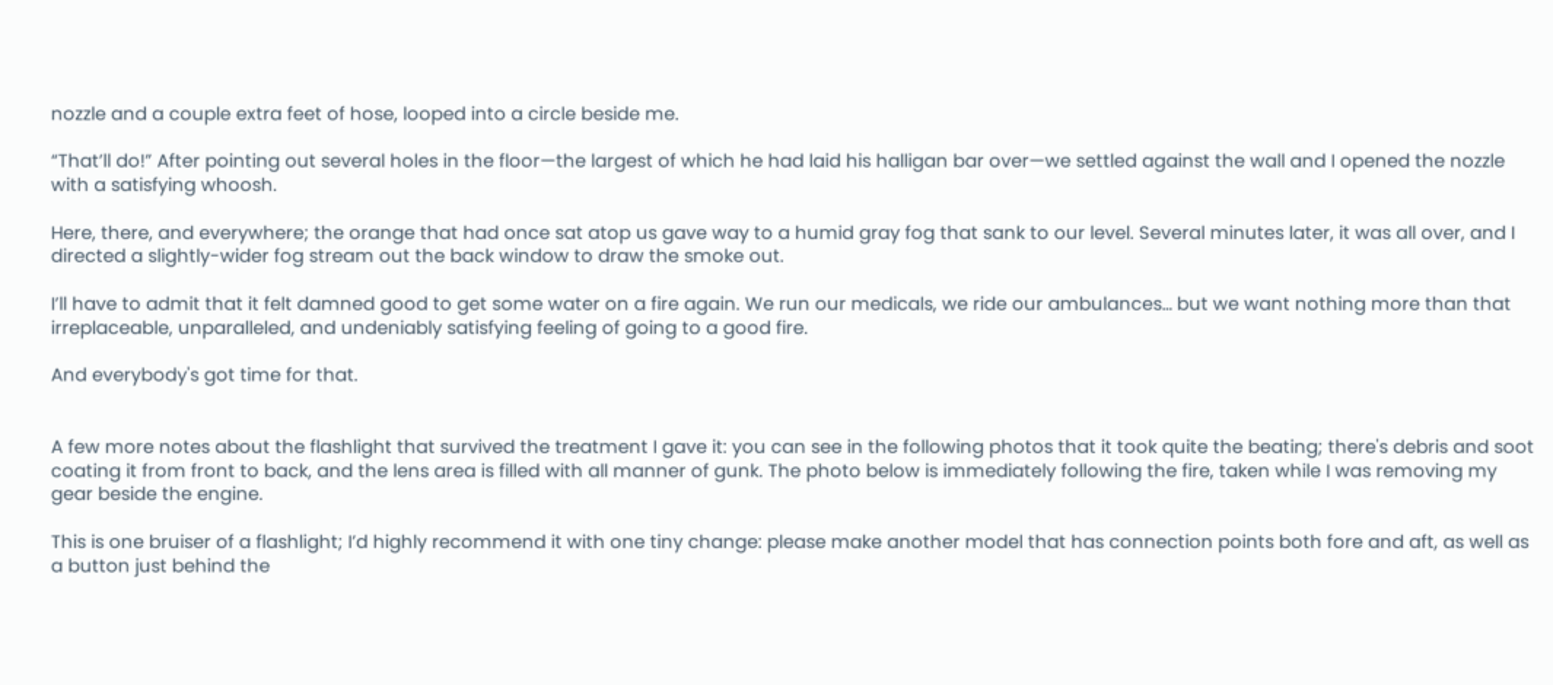nozzle and a couple extra feet of hose, looped into a circle beside me.

“That’ll do!” After pointing out several holes in the floor—the largest of which he had laid his halligan bar over—we settled against the wall and I opened the nozzle with a satisfying whoosh.

Here, there, and everywhere; the orange that had once sat atop us gave way to a humid gray fog that sank to our level. Several minutes later, it was all over, and I directed a slightly-wider fog stream out the back window to draw the smoke out.

I’ll have to admit that it felt damned good to get some water on a fire again. We run our medicals, we ride our ambulances… but we want nothing more than that irreplaceable, unparalleled, and undeniably satisfying feeling of going to a good fire.

And everybody's got time for that.


A few more notes about the flashlight that survived the treatment I gave it: you can see in the following photos that it took quite the beating; there's debris and soot coating it from front to back, and the lens area is filled with all manner of gunk. The photo below is immediately following the fire, taken while I was removing my gear beside the engine.

This is one bruiser of a flashlight; I’d highly recommend it with one tiny change: please make another model that has connection points both fore and aft, as well as a button just behind the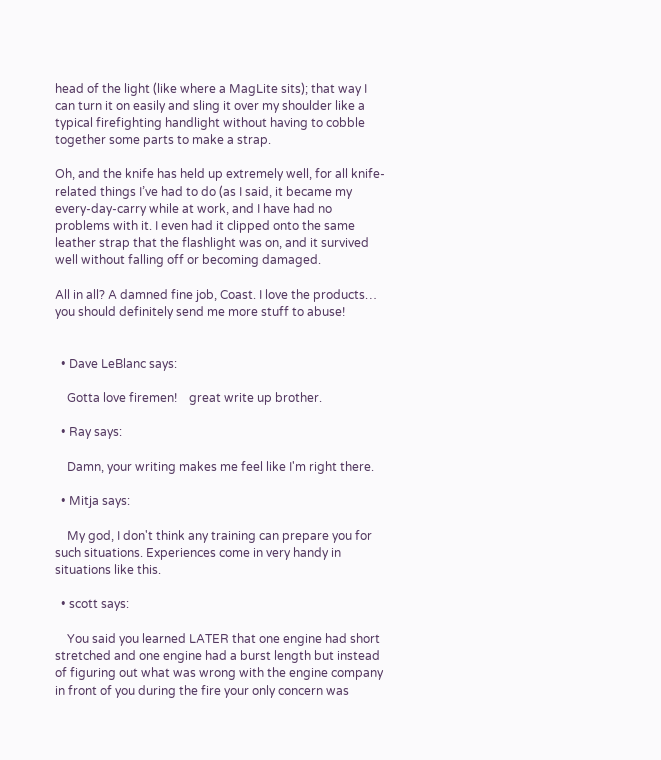head of the light (like where a MagLite sits); that way I can turn it on easily and sling it over my shoulder like a typical firefighting handlight without having to cobble together some parts to make a strap.

Oh, and the knife has held up extremely well, for all knife-related things I’ve had to do (as I said, it became my every-day-carry while at work, and I have had no problems with it. I even had it clipped onto the same leather strap that the flashlight was on, and it survived well without falling off or becoming damaged.

All in all? A damned fine job, Coast. I love the products… you should definitely send me more stuff to abuse!


  • Dave LeBlanc says:

    Gotta love firemen!    great write up brother.

  • Ray says:

    Damn, your writing makes me feel like I'm right there.

  • Mitja says:

    My god, I don't think any training can prepare you for such situations. Experiences come in very handy in situations like this.

  • scott says:

    You said you learned LATER that one engine had short stretched and one engine had a burst length but instead of figuring out what was wrong with the engine company in front of you during the fire your only concern was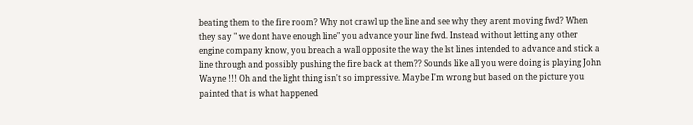beating them to the fire room? Why not crawl up the line and see why they arent moving fwd? When they say " we dont have enough line" you advance your line fwd. Instead without letting any other engine company know, you breach a wall opposite the way the lst lines intended to advance and stick a line through and possibly pushing the fire back at them?? Sounds like all you were doing is playing John Wayne !!! Oh and the light thing isn't so impressive. Maybe I'm wrong but based on the picture you painted that is what happened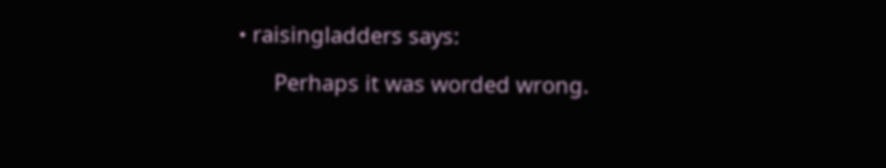• raisingladders says:

      Perhaps it was worded wrong.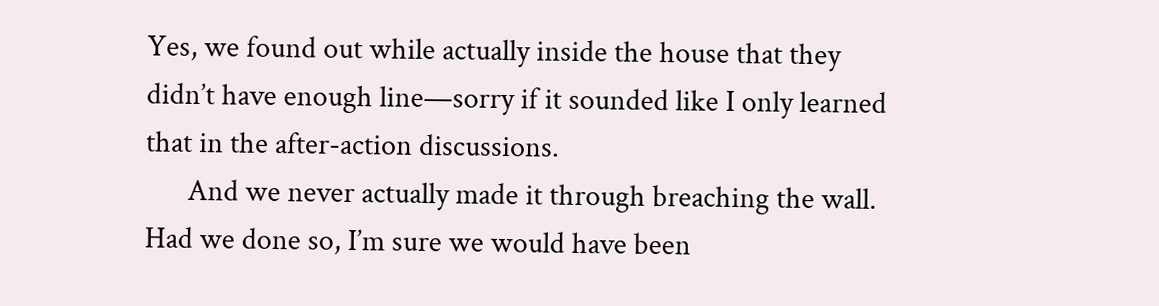Yes, we found out while actually inside the house that they didn’t have enough line—sorry if it sounded like I only learned that in the after-action discussions.
      And we never actually made it through breaching the wall. Had we done so, I’m sure we would have been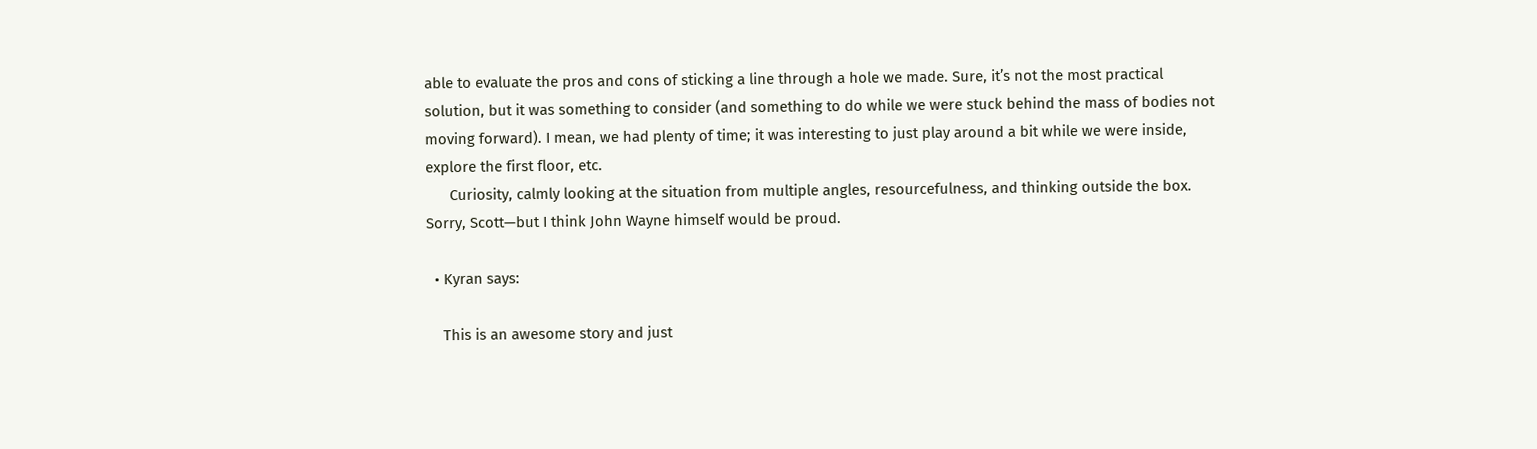able to evaluate the pros and cons of sticking a line through a hole we made. Sure, it’s not the most practical solution, but it was something to consider (and something to do while we were stuck behind the mass of bodies not moving forward). I mean, we had plenty of time; it was interesting to just play around a bit while we were inside, explore the first floor, etc.
      Curiosity, calmly looking at the situation from multiple angles, resourcefulness, and thinking outside the box. Sorry, Scott—but I think John Wayne himself would be proud.

  • Kyran says:

    This is an awesome story and just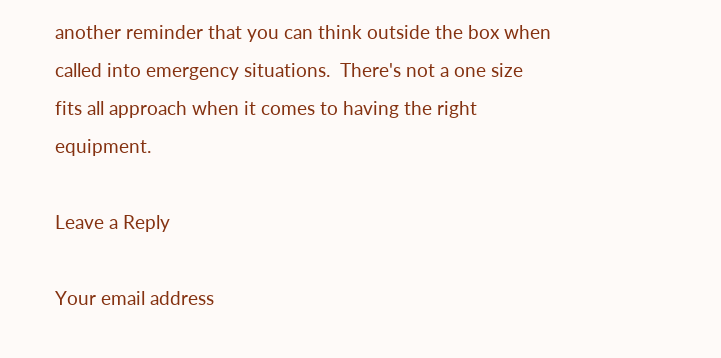another reminder that you can think outside the box when called into emergency situations.  There's not a one size fits all approach when it comes to having the right equipment.

Leave a Reply

Your email address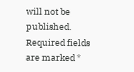will not be published. Required fields are marked *